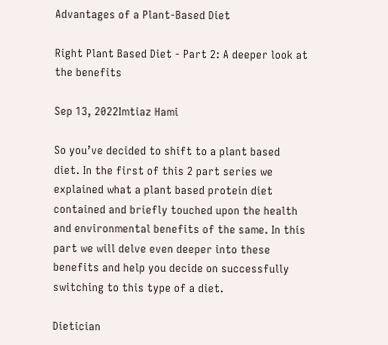Advantages of a Plant-Based Diet

Right Plant Based Diet - Part 2: A deeper look at the benefits

Sep 13, 2022Imtiaz Hami

So you’ve decided to shift to a plant based diet. In the first of this 2 part series we explained what a plant based protein diet contained and briefly touched upon the health and environmental benefits of the same. In this part we will delve even deeper into these benefits and help you decide on successfully switching to this type of a diet.

Dietician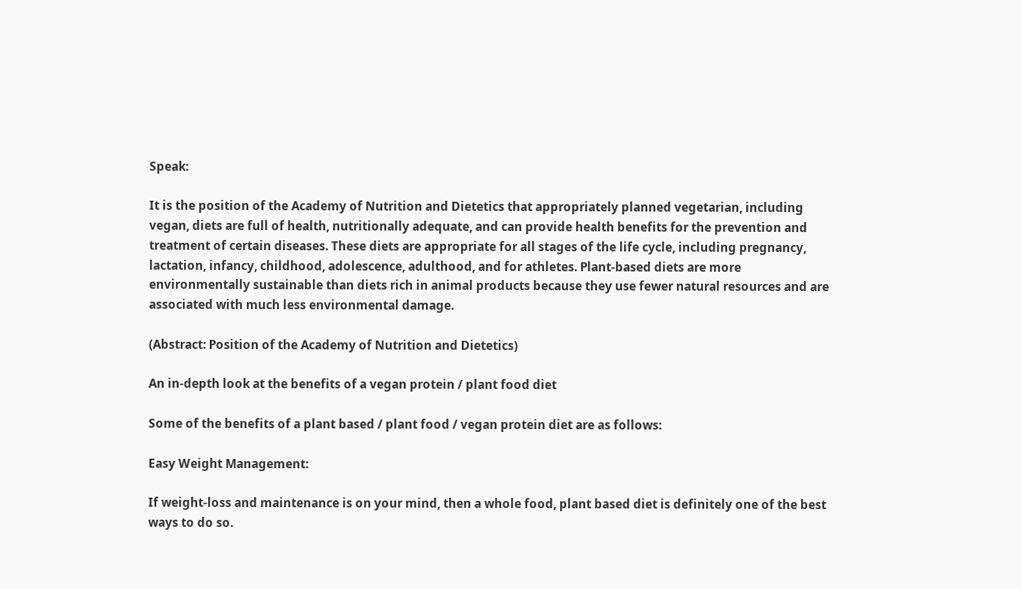Speak:

It is the position of the Academy of Nutrition and Dietetics that appropriately planned vegetarian, including vegan, diets are full of health, nutritionally adequate, and can provide health benefits for the prevention and treatment of certain diseases. These diets are appropriate for all stages of the life cycle, including pregnancy, lactation, infancy, childhood, adolescence, adulthood, and for athletes. Plant-based diets are more environmentally sustainable than diets rich in animal products because they use fewer natural resources and are associated with much less environmental damage.

(Abstract: Position of the Academy of Nutrition and Dietetics)

An in-depth look at the benefits of a vegan protein / plant food diet

Some of the benefits of a plant based / plant food / vegan protein diet are as follows:

Easy Weight Management:

If weight-loss and maintenance is on your mind, then a whole food, plant based diet is definitely one of the best ways to do so.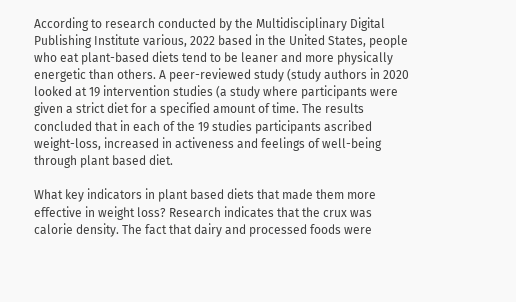According to research conducted by the Multidisciplinary Digital Publishing Institute various, 2022 based in the United States, people who eat plant-based diets tend to be leaner and more physically energetic than others. A peer-reviewed study (study authors in 2020 looked at 19 intervention studies (a study where participants were given a strict diet for a specified amount of time. The results concluded that in each of the 19 studies participants ascribed weight-loss, increased in activeness and feelings of well-being through plant based diet.

What key indicators in plant based diets that made them more effective in weight loss? Research indicates that the crux was calorie density. The fact that dairy and processed foods were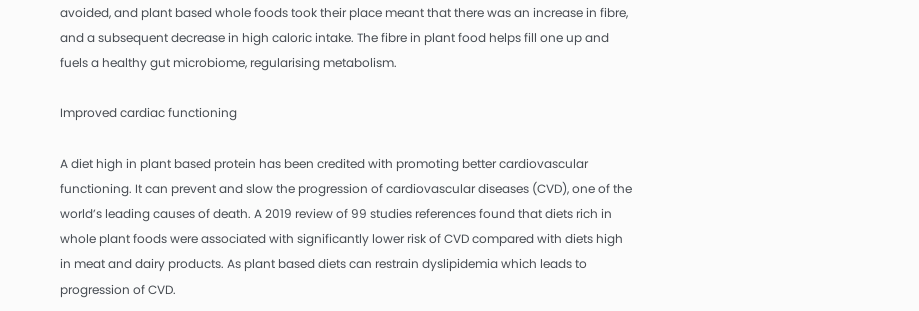avoided, and plant based whole foods took their place meant that there was an increase in fibre, and a subsequent decrease in high caloric intake. The fibre in plant food helps fill one up and fuels a healthy gut microbiome, regularising metabolism.

Improved cardiac functioning

A diet high in plant based protein has been credited with promoting better cardiovascular functioning. It can prevent and slow the progression of cardiovascular diseases (CVD), one of the world’s leading causes of death. A 2019 review of 99 studies references found that diets rich in whole plant foods were associated with significantly lower risk of CVD compared with diets high in meat and dairy products. As plant based diets can restrain dyslipidemia which leads to progression of CVD.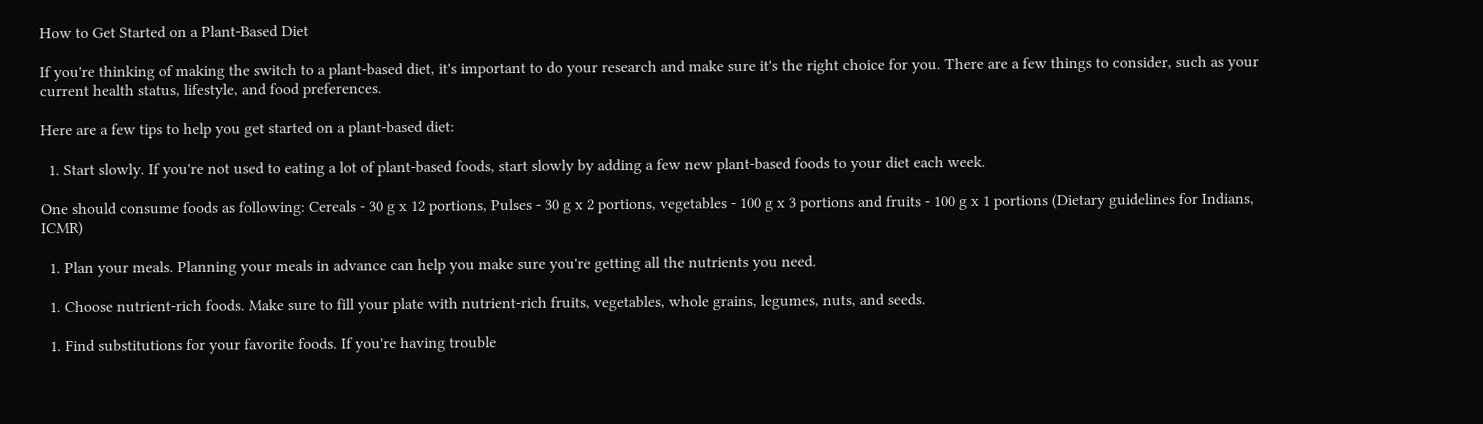How to Get Started on a Plant-Based Diet

If you're thinking of making the switch to a plant-based diet, it's important to do your research and make sure it's the right choice for you. There are a few things to consider, such as your current health status, lifestyle, and food preferences.

Here are a few tips to help you get started on a plant-based diet:

  1. Start slowly. If you're not used to eating a lot of plant-based foods, start slowly by adding a few new plant-based foods to your diet each week.

One should consume foods as following: Cereals - 30 g x 12 portions, Pulses - 30 g x 2 portions, vegetables - 100 g x 3 portions and fruits - 100 g x 1 portions (Dietary guidelines for Indians, ICMR)

  1. Plan your meals. Planning your meals in advance can help you make sure you're getting all the nutrients you need.

  1. Choose nutrient-rich foods. Make sure to fill your plate with nutrient-rich fruits, vegetables, whole grains, legumes, nuts, and seeds.

  1. Find substitutions for your favorite foods. If you're having trouble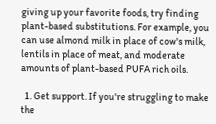giving up your favorite foods, try finding plant-based substitutions. For example, you can use almond milk in place of cow's milk, lentils in place of meat, and moderate amounts of plant-based PUFA rich oils.

  1. Get support. If you're struggling to make the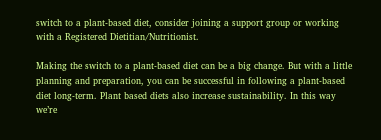switch to a plant-based diet, consider joining a support group or working with a Registered Dietitian/Nutritionist.

Making the switch to a plant-based diet can be a big change. But with a little planning and preparation, you can be successful in following a plant-based diet long-term. Plant based diets also increase sustainability. In this way we’re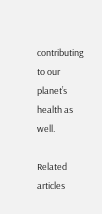contributing to our planet’s health as well.

Related articles